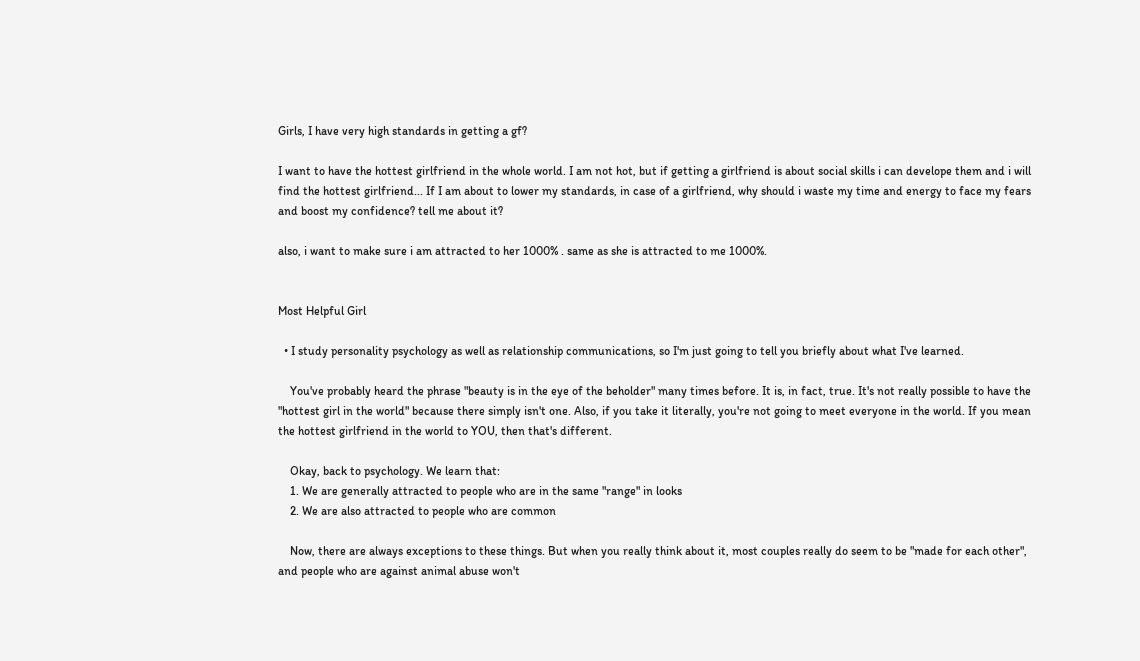Girls, I have very high standards in getting a gf?

I want to have the hottest girlfriend in the whole world. I am not hot, but if getting a girlfriend is about social skills i can develope them and i will find the hottest girlfriend... If I am about to lower my standards, in case of a girlfriend, why should i waste my time and energy to face my fears and boost my confidence? tell me about it?

also, i want to make sure i am attracted to her 1000% . same as she is attracted to me 1000%.


Most Helpful Girl

  • I study personality psychology as well as relationship communications, so I'm just going to tell you briefly about what I've learned.

    You've probably heard the phrase "beauty is in the eye of the beholder" many times before. It is, in fact, true. It's not really possible to have the "hottest girl in the world" because there simply isn't one. Also, if you take it literally, you're not going to meet everyone in the world. If you mean the hottest girlfriend in the world to YOU, then that's different.

    Okay, back to psychology. We learn that:
    1. We are generally attracted to people who are in the same "range" in looks
    2. We are also attracted to people who are common

    Now, there are always exceptions to these things. But when you really think about it, most couples really do seem to be "made for each other", and people who are against animal abuse won't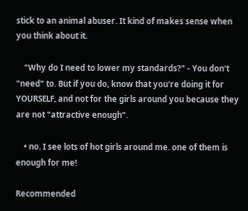stick to an animal abuser. It kind of makes sense when you think about it.

    "Why do I need to lower my standards?" - You don't "need" to. But if you do, know that you're doing it for YOURSELF, and not for the girls around you because they are not "attractive enough".

    • no. I see lots of hot girls around me. one of them is enough for me!

Recommended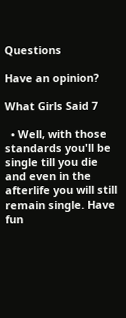Questions

Have an opinion?

What Girls Said 7

  • Well, with those standards you'll be single till you die and even in the afterlife you will still remain single. Have fun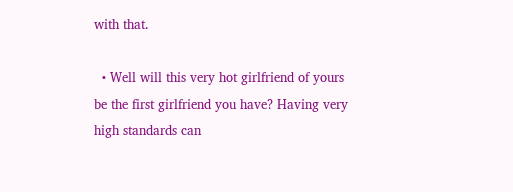with that.

  • Well will this very hot girlfriend of yours be the first girlfriend you have? Having very high standards can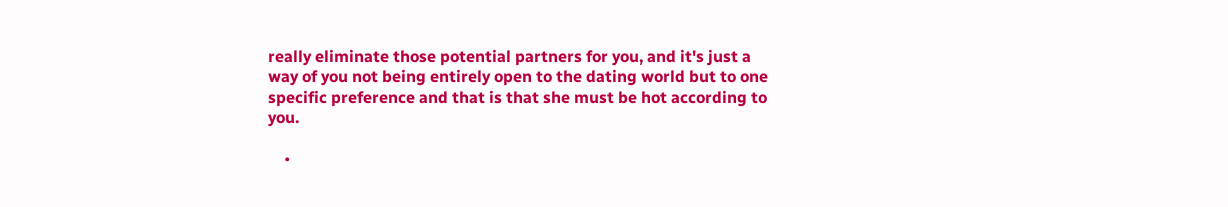really eliminate those potential partners for you, and it's just a way of you not being entirely open to the dating world but to one specific preference and that is that she must be hot according to you.

    •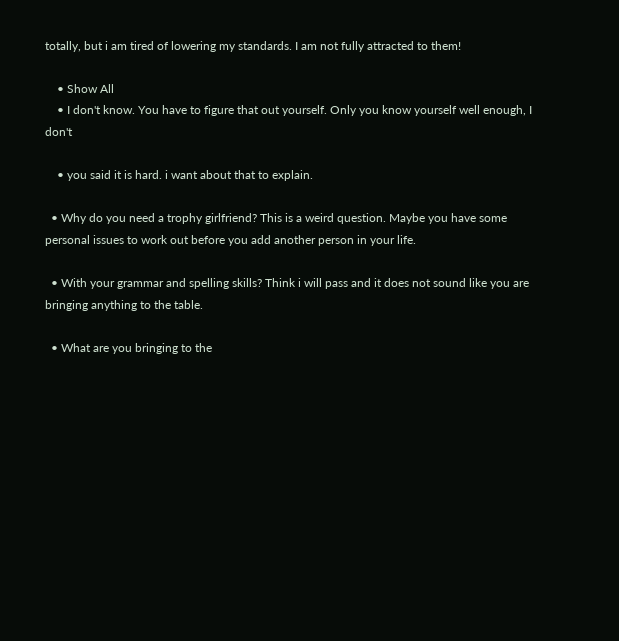totally, but i am tired of lowering my standards. I am not fully attracted to them!

    • Show All
    • I don't know. You have to figure that out yourself. Only you know yourself well enough, I don't

    • you said it is hard. i want about that to explain.

  • Why do you need a trophy girlfriend? This is a weird question. Maybe you have some personal issues to work out before you add another person in your life.

  • With your grammar and spelling skills? Think i will pass and it does not sound like you are bringing anything to the table.

  • What are you bringing to the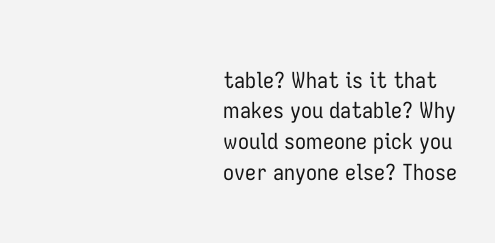table? What is it that makes you datable? Why would someone pick you over anyone else? Those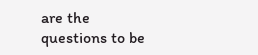are the questions to be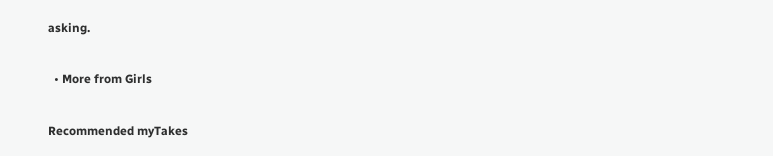asking.

  • More from Girls

Recommended myTakes